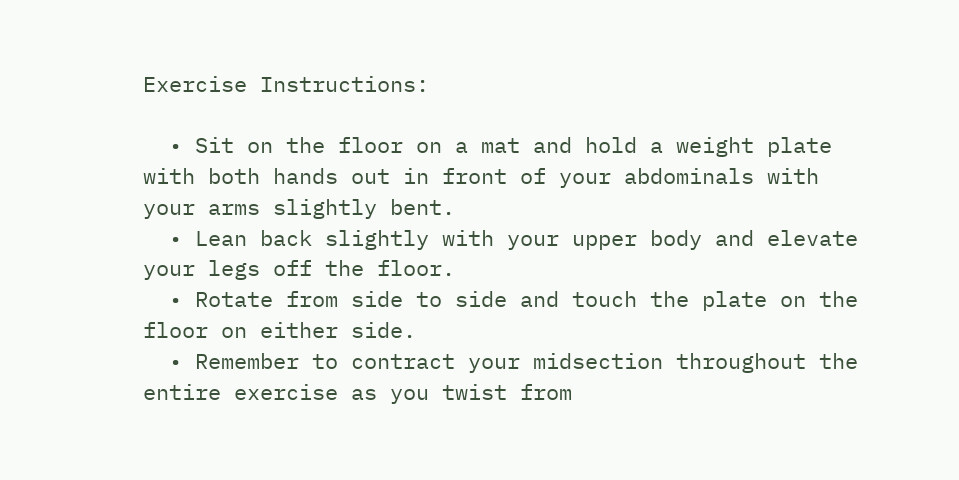Exercise Instructions:

  • Sit on the floor on a mat and hold a weight plate with both hands out in front of your abdominals with your arms slightly bent.
  • Lean back slightly with your upper body and elevate your legs off the floor.
  • Rotate from side to side and touch the plate on the floor on either side.
  • Remember to contract your midsection throughout the entire exercise as you twist from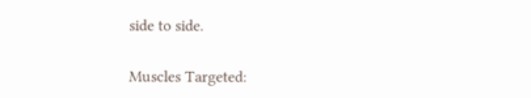side to side.

Muscles Targeted: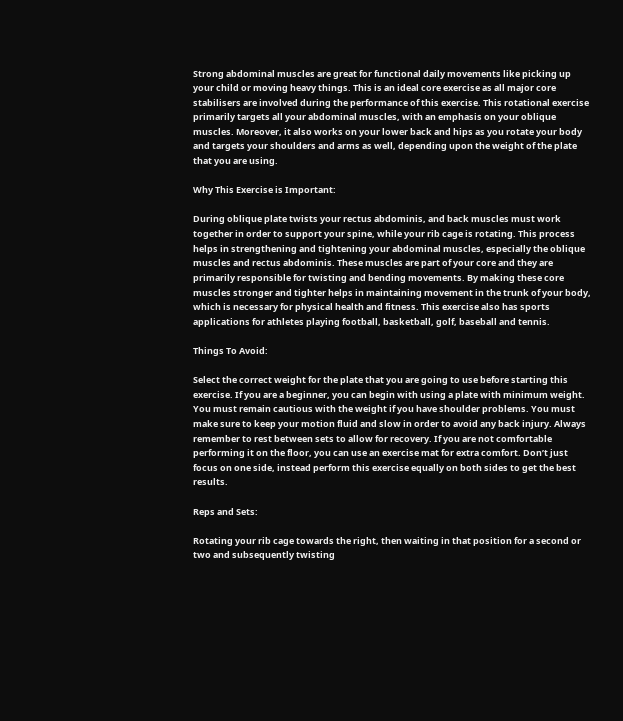Strong abdominal muscles are great for functional daily movements like picking up your child or moving heavy things. This is an ideal core exercise as all major core stabilisers are involved during the performance of this exercise. This rotational exercise primarily targets all your abdominal muscles, with an emphasis on your oblique muscles. Moreover, it also works on your lower back and hips as you rotate your body and targets your shoulders and arms as well, depending upon the weight of the plate that you are using.

Why This Exercise is Important:

During oblique plate twists your rectus abdominis, and back muscles must work together in order to support your spine, while your rib cage is rotating. This process helps in strengthening and tightening your abdominal muscles, especially the oblique muscles and rectus abdominis. These muscles are part of your core and they are primarily responsible for twisting and bending movements. By making these core muscles stronger and tighter helps in maintaining movement in the trunk of your body, which is necessary for physical health and fitness. This exercise also has sports applications for athletes playing football, basketball, golf, baseball and tennis.

Things To Avoid:

Select the correct weight for the plate that you are going to use before starting this exercise. If you are a beginner, you can begin with using a plate with minimum weight. You must remain cautious with the weight if you have shoulder problems. You must make sure to keep your motion fluid and slow in order to avoid any back injury. Always remember to rest between sets to allow for recovery. If you are not comfortable performing it on the floor, you can use an exercise mat for extra comfort. Don’t just focus on one side, instead perform this exercise equally on both sides to get the best results.

Reps and Sets:

Rotating your rib cage towards the right, then waiting in that position for a second or two and subsequently twisting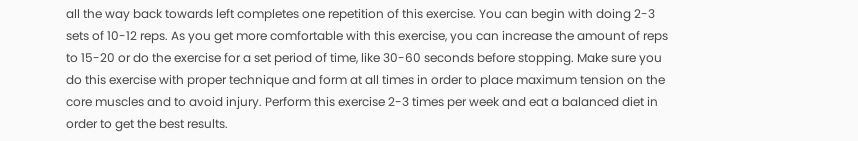all the way back towards left completes one repetition of this exercise. You can begin with doing 2-3 sets of 10-12 reps. As you get more comfortable with this exercise, you can increase the amount of reps to 15-20 or do the exercise for a set period of time, like 30-60 seconds before stopping. Make sure you do this exercise with proper technique and form at all times in order to place maximum tension on the core muscles and to avoid injury. Perform this exercise 2-3 times per week and eat a balanced diet in order to get the best results.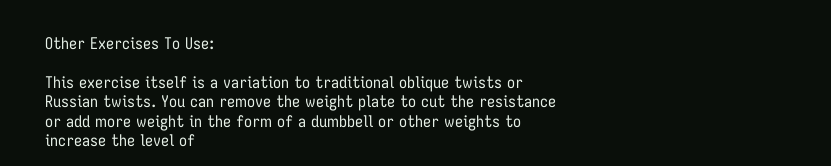Other Exercises To Use:

This exercise itself is a variation to traditional oblique twists or Russian twists. You can remove the weight plate to cut the resistance or add more weight in the form of a dumbbell or other weights to increase the level of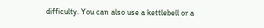difficulty. You can also use a kettlebell or a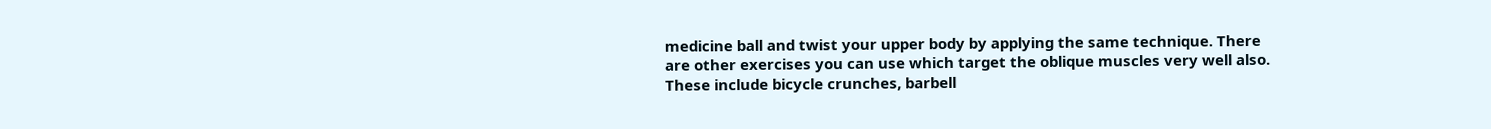medicine ball and twist your upper body by applying the same technique. There are other exercises you can use which target the oblique muscles very well also. These include bicycle crunches, barbell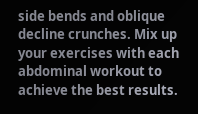side bends and oblique decline crunches. Mix up your exercises with each abdominal workout to achieve the best results.